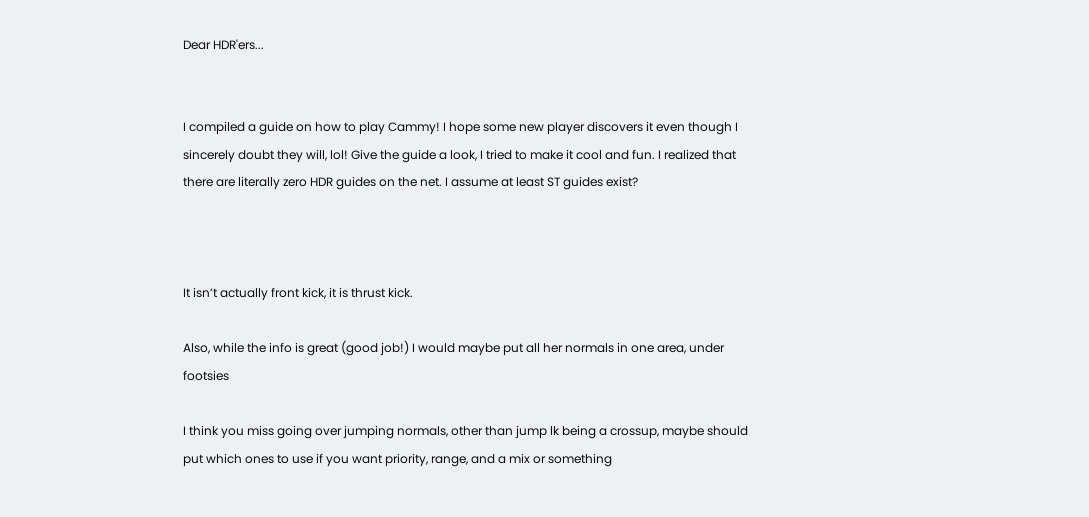Dear HDR'ers...


I compiled a guide on how to play Cammy! I hope some new player discovers it even though I sincerely doubt they will, lol! Give the guide a look, I tried to make it cool and fun. I realized that there are literally zero HDR guides on the net. I assume at least ST guides exist?



It isn’t actually front kick, it is thrust kick.

Also, while the info is great (good job!) I would maybe put all her normals in one area, under footsies

I think you miss going over jumping normals, other than jump lk being a crossup, maybe should put which ones to use if you want priority, range, and a mix or something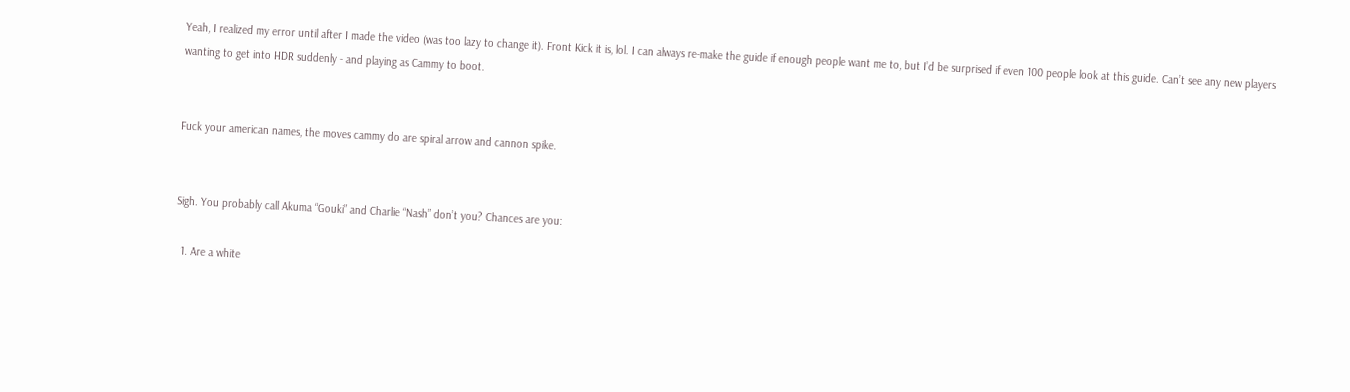Yeah, I realized my error until after I made the video (was too lazy to change it). Front Kick it is, lol. I can always re-make the guide if enough people want me to, but I’d be surprised if even 100 people look at this guide. Can’t see any new players wanting to get into HDR suddenly - and playing as Cammy to boot.


Fuck your american names, the moves cammy do are spiral arrow and cannon spike.


Sigh. You probably call Akuma “Gouki” and Charlie “Nash” don’t you? Chances are you:

  1. Are a white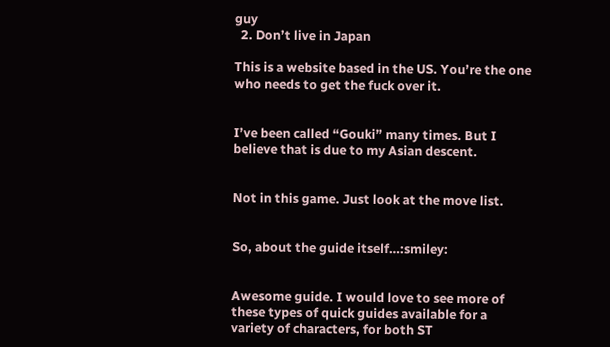guy
  2. Don’t live in Japan

This is a website based in the US. You’re the one who needs to get the fuck over it.


I’ve been called “Gouki” many times. But I believe that is due to my Asian descent.


Not in this game. Just look at the move list.


So, about the guide itself…:smiley:


Awesome guide. I would love to see more of these types of quick guides available for a variety of characters, for both ST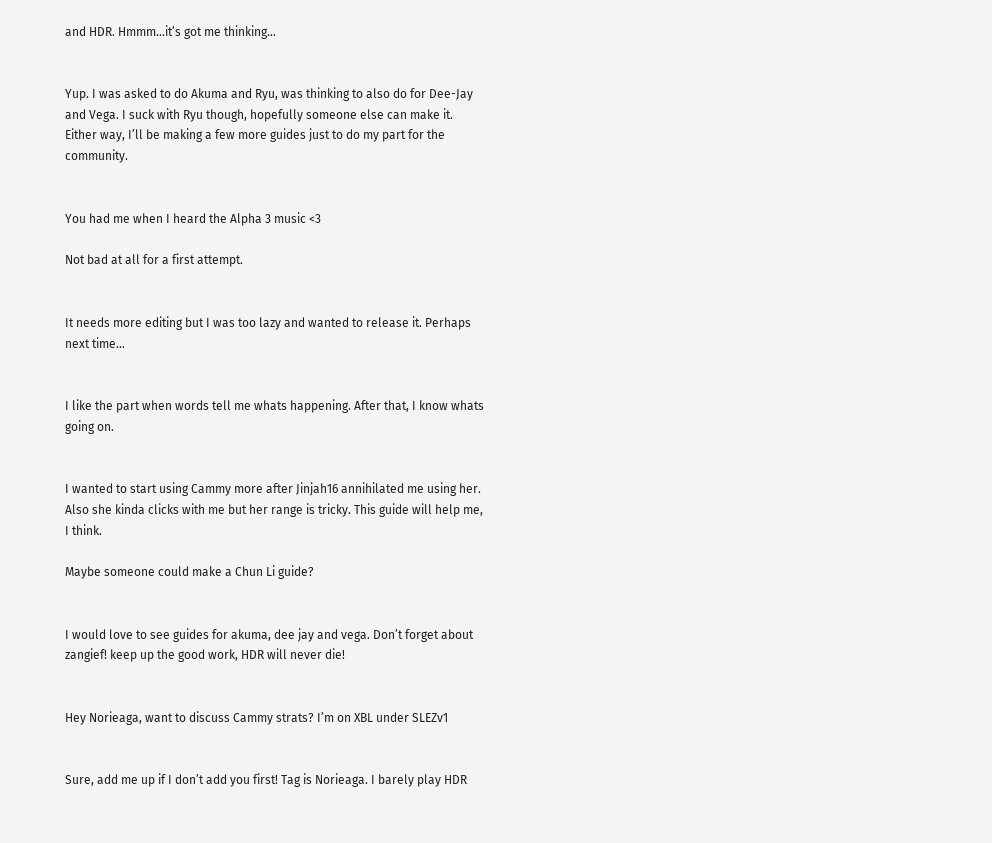and HDR. Hmmm…it’s got me thinking…


Yup. I was asked to do Akuma and Ryu, was thinking to also do for Dee-Jay and Vega. I suck with Ryu though, hopefully someone else can make it. Either way, I’ll be making a few more guides just to do my part for the community.


You had me when I heard the Alpha 3 music <3

Not bad at all for a first attempt.


It needs more editing but I was too lazy and wanted to release it. Perhaps next time…


I like the part when words tell me whats happening. After that, I know whats going on.


I wanted to start using Cammy more after Jinjah16 annihilated me using her. Also she kinda clicks with me but her range is tricky. This guide will help me, I think.

Maybe someone could make a Chun Li guide?


I would love to see guides for akuma, dee jay and vega. Don’t forget about zangief! keep up the good work, HDR will never die!


Hey Norieaga, want to discuss Cammy strats? I’m on XBL under SLEZv1


Sure, add me up if I don’t add you first! Tag is Norieaga. I barely play HDR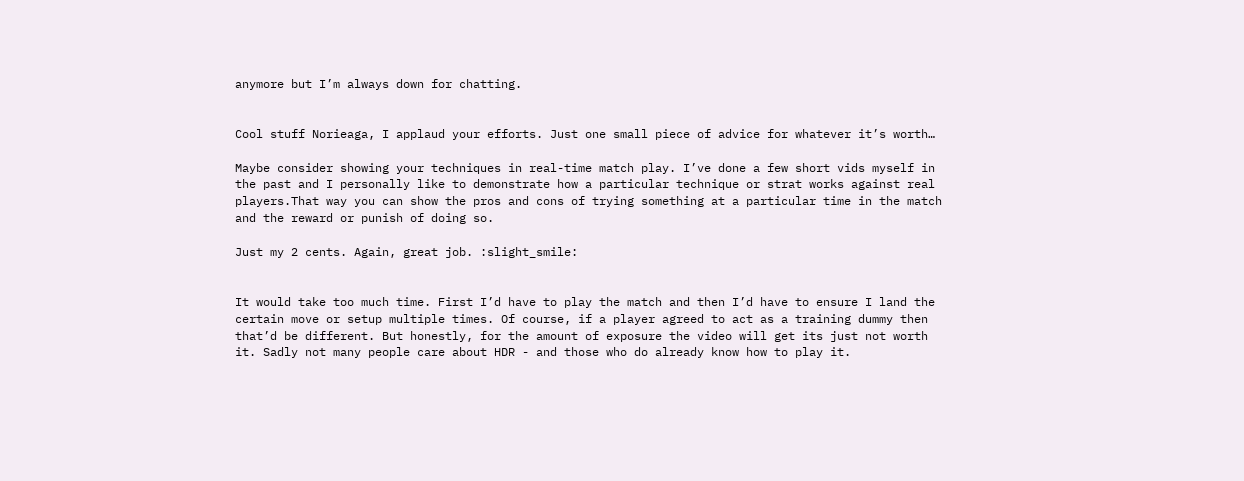anymore but I’m always down for chatting.


Cool stuff Norieaga, I applaud your efforts. Just one small piece of advice for whatever it’s worth…

Maybe consider showing your techniques in real-time match play. I’ve done a few short vids myself in the past and I personally like to demonstrate how a particular technique or strat works against real players.That way you can show the pros and cons of trying something at a particular time in the match and the reward or punish of doing so.

Just my 2 cents. Again, great job. :slight_smile:


It would take too much time. First I’d have to play the match and then I’d have to ensure I land the certain move or setup multiple times. Of course, if a player agreed to act as a training dummy then that’d be different. But honestly, for the amount of exposure the video will get its just not worth it. Sadly not many people care about HDR - and those who do already know how to play it.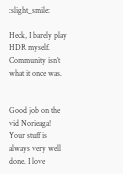:slight_smile:

Heck, I barely play HDR myself. Community isn’t what it once was.


Good job on the vid Norieaga! Your stuff is always very well done. I love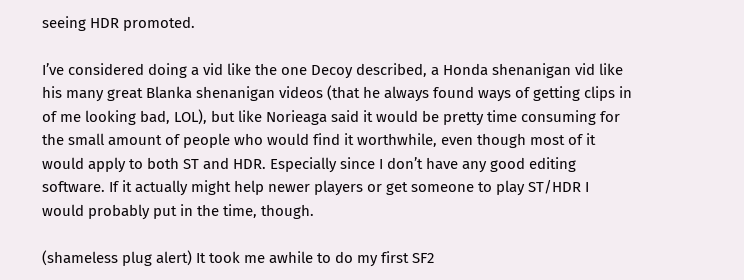seeing HDR promoted.

I’ve considered doing a vid like the one Decoy described, a Honda shenanigan vid like his many great Blanka shenanigan videos (that he always found ways of getting clips in of me looking bad, LOL), but like Norieaga said it would be pretty time consuming for the small amount of people who would find it worthwhile, even though most of it would apply to both ST and HDR. Especially since I don’t have any good editing software. If it actually might help newer players or get someone to play ST/HDR I would probably put in the time, though.

(shameless plug alert) It took me awhile to do my first SF2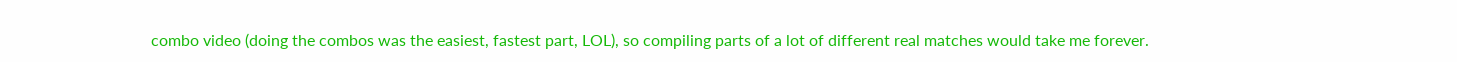combo video (doing the combos was the easiest, fastest part, LOL), so compiling parts of a lot of different real matches would take me forever.